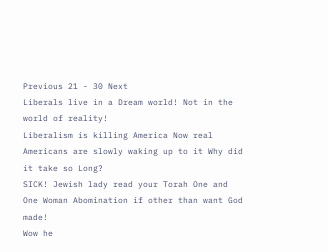Previous 21 - 30 Next
Liberals live in a Dream world! Not in the world of reality!
Liberalism is killing America Now real Americans are slowly waking up to it Why did it take so Long?
SICK! Jewish lady read your Torah One and One Woman Abomination if other than want God made!
Wow he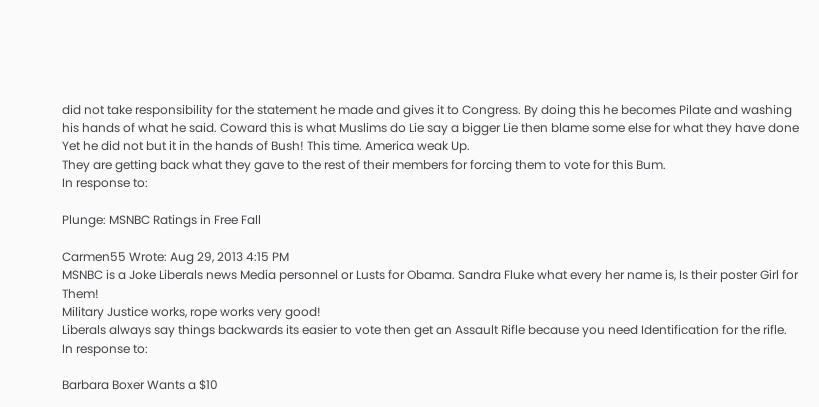did not take responsibility for the statement he made and gives it to Congress. By doing this he becomes Pilate and washing his hands of what he said. Coward this is what Muslims do Lie say a bigger Lie then blame some else for what they have done Yet he did not but it in the hands of Bush! This time. America weak Up.
They are getting back what they gave to the rest of their members for forcing them to vote for this Bum.
In response to:

Plunge: MSNBC Ratings in Free Fall

Carmen55 Wrote: Aug 29, 2013 4:15 PM
MSNBC is a Joke Liberals news Media personnel or Lusts for Obama. Sandra Fluke what every her name is, Is their poster Girl for Them!
Military Justice works, rope works very good!
Liberals always say things backwards its easier to vote then get an Assault Rifle because you need Identification for the rifle.
In response to:

Barbara Boxer Wants a $10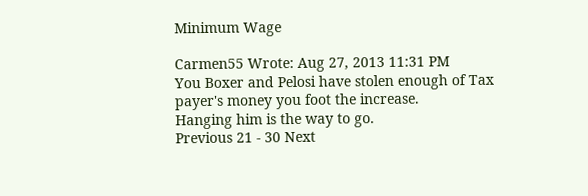Minimum Wage

Carmen55 Wrote: Aug 27, 2013 11:31 PM
You Boxer and Pelosi have stolen enough of Tax payer's money you foot the increase.
Hanging him is the way to go.
Previous 21 - 30 Next